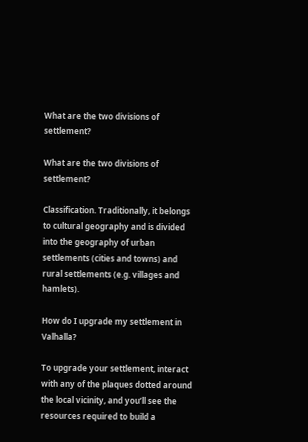What are the two divisions of settlement?

What are the two divisions of settlement?

Classification. Traditionally, it belongs to cultural geography and is divided into the geography of urban settlements (cities and towns) and rural settlements (e.g. villages and hamlets).

How do I upgrade my settlement in Valhalla?

To upgrade your settlement, interact with any of the plaques dotted around the local vicinity, and you’ll see the resources required to build a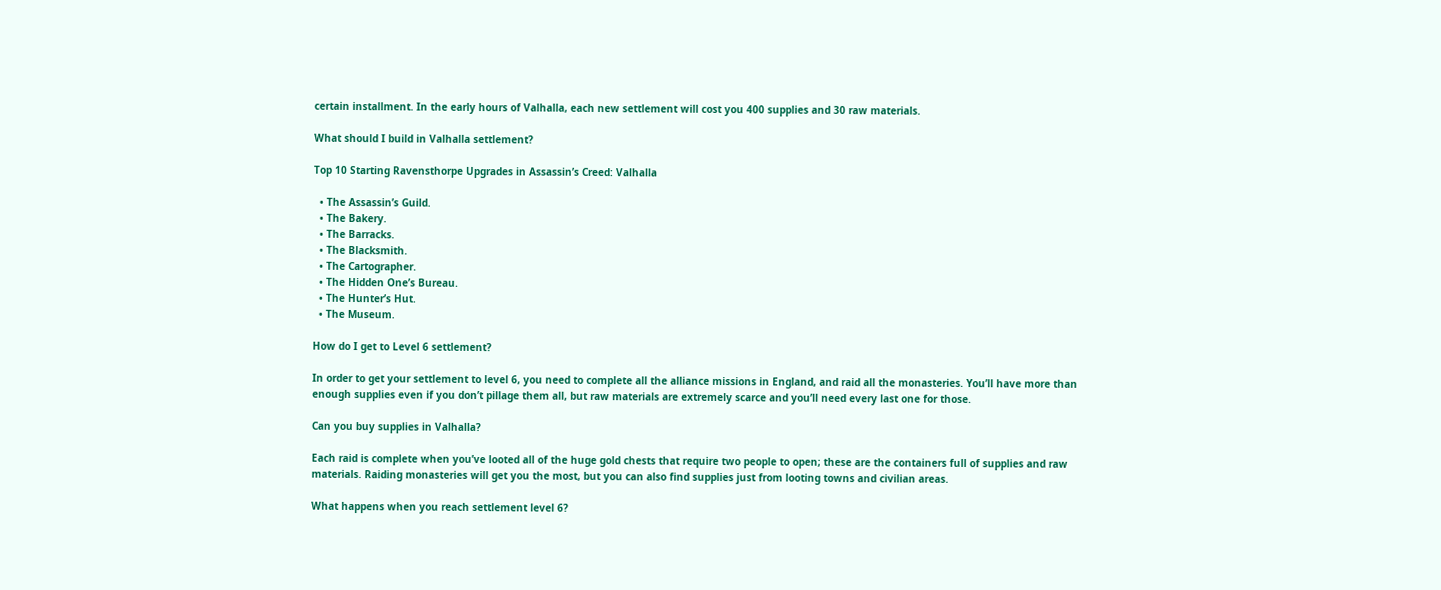certain installment. In the early hours of Valhalla, each new settlement will cost you 400 supplies and 30 raw materials.

What should I build in Valhalla settlement?

Top 10 Starting Ravensthorpe Upgrades in Assassin’s Creed: Valhalla

  • The Assassin’s Guild.
  • The Bakery.
  • The Barracks.
  • The Blacksmith.
  • The Cartographer.
  • The Hidden One’s Bureau.
  • The Hunter’s Hut.
  • The Museum.

How do I get to Level 6 settlement?

In order to get your settlement to level 6, you need to complete all the alliance missions in England, and raid all the monasteries. You’ll have more than enough supplies even if you don’t pillage them all, but raw materials are extremely scarce and you’ll need every last one for those.

Can you buy supplies in Valhalla?

Each raid is complete when you’ve looted all of the huge gold chests that require two people to open; these are the containers full of supplies and raw materials. Raiding monasteries will get you the most, but you can also find supplies just from looting towns and civilian areas.

What happens when you reach settlement level 6?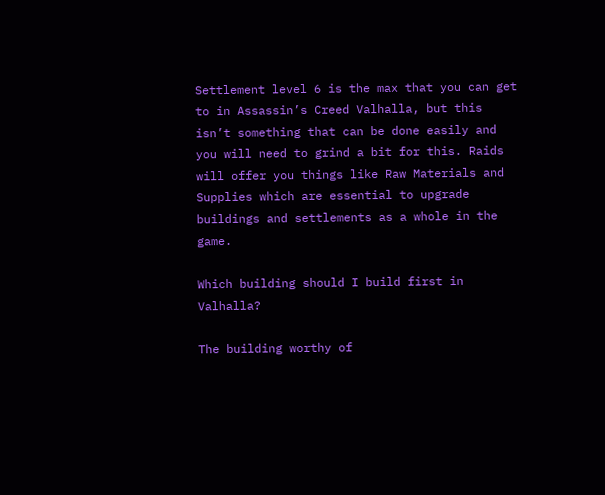Settlement level 6 is the max that you can get to in Assassin’s Creed Valhalla, but this isn’t something that can be done easily and you will need to grind a bit for this. Raids will offer you things like Raw Materials and Supplies which are essential to upgrade buildings and settlements as a whole in the game.

Which building should I build first in Valhalla?

The building worthy of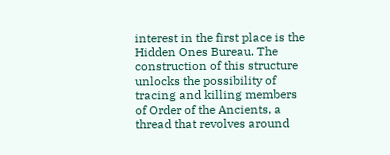interest in the first place is the Hidden Ones Bureau. The construction of this structure unlocks the possibility of tracing and killing members of Order of the Ancients, a thread that revolves around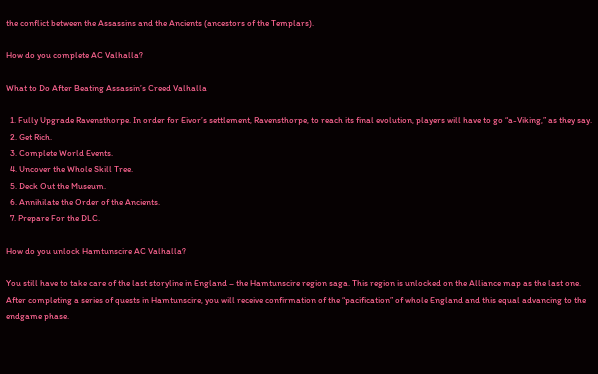the conflict between the Assassins and the Ancients (ancestors of the Templars).

How do you complete AC Valhalla?

What to Do After Beating Assassin’s Creed Valhalla

  1. Fully Upgrade Ravensthorpe. In order for Eivor’s settlement, Ravensthorpe, to reach its final evolution, players will have to go “a-Viking,” as they say.
  2. Get Rich.
  3. Complete World Events.
  4. Uncover the Whole Skill Tree.
  5. Deck Out the Museum.
  6. Annihilate the Order of the Ancients.
  7. Prepare For the DLC.

How do you unlock Hamtunscire AC Valhalla?

You still have to take care of the last storyline in England – the Hamtunscire region saga. This region is unlocked on the Alliance map as the last one. After completing a series of quests in Hamtunscire, you will receive confirmation of the “pacification” of whole England and this equal advancing to the endgame phase.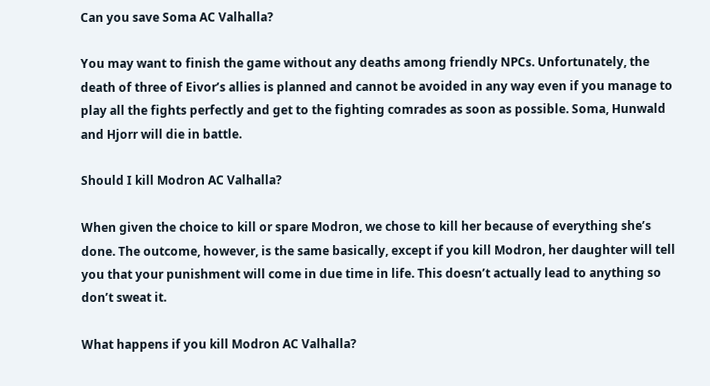Can you save Soma AC Valhalla?

You may want to finish the game without any deaths among friendly NPCs. Unfortunately, the death of three of Eivor’s allies is planned and cannot be avoided in any way even if you manage to play all the fights perfectly and get to the fighting comrades as soon as possible. Soma, Hunwald and Hjorr will die in battle.

Should I kill Modron AC Valhalla?

When given the choice to kill or spare Modron, we chose to kill her because of everything she’s done. The outcome, however, is the same basically, except if you kill Modron, her daughter will tell you that your punishment will come in due time in life. This doesn’t actually lead to anything so don’t sweat it.

What happens if you kill Modron AC Valhalla?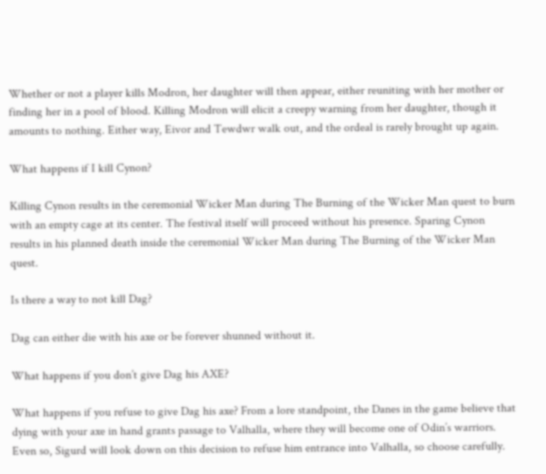Whether or not a player kills Modron, her daughter will then appear, either reuniting with her mother or finding her in a pool of blood. Killing Modron will elicit a creepy warning from her daughter, though it amounts to nothing. Either way, Eivor and Tewdwr walk out, and the ordeal is rarely brought up again.

What happens if I kill Cynon?

Killing Cynon results in the ceremonial Wicker Man during The Burning of the Wicker Man quest to burn with an empty cage at its center. The festival itself will proceed without his presence. Sparing Cynon results in his planned death inside the ceremonial Wicker Man during The Burning of the Wicker Man quest.

Is there a way to not kill Dag?

Dag can either die with his axe or be forever shunned without it.

What happens if you don’t give Dag his AXE?

What happens if you refuse to give Dag his axe? From a lore standpoint, the Danes in the game believe that dying with your axe in hand grants passage to Valhalla, where they will become one of Odin’s warriors. Even so, Sigurd will look down on this decision to refuse him entrance into Valhalla, so choose carefully.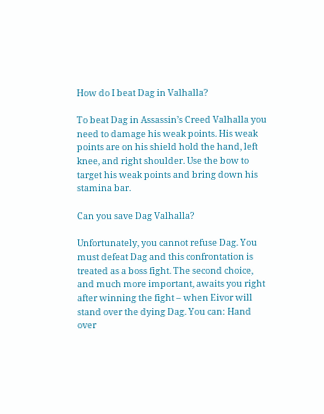How do I beat Dag in Valhalla?

To beat Dag in Assassin’s Creed Valhalla you need to damage his weak points. His weak points are on his shield hold the hand, left knee, and right shoulder. Use the bow to target his weak points and bring down his stamina bar.

Can you save Dag Valhalla?

Unfortunately, you cannot refuse Dag. You must defeat Dag and this confrontation is treated as a boss fight. The second choice, and much more important, awaits you right after winning the fight – when Eivor will stand over the dying Dag. You can: Hand over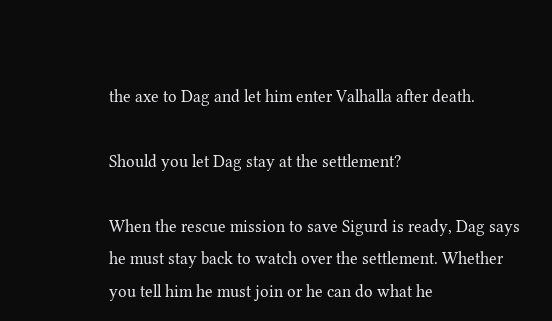the axe to Dag and let him enter Valhalla after death.

Should you let Dag stay at the settlement?

When the rescue mission to save Sigurd is ready, Dag says he must stay back to watch over the settlement. Whether you tell him he must join or he can do what he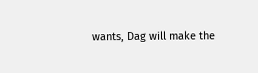wants, Dag will make the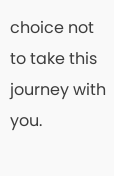choice not to take this journey with you.